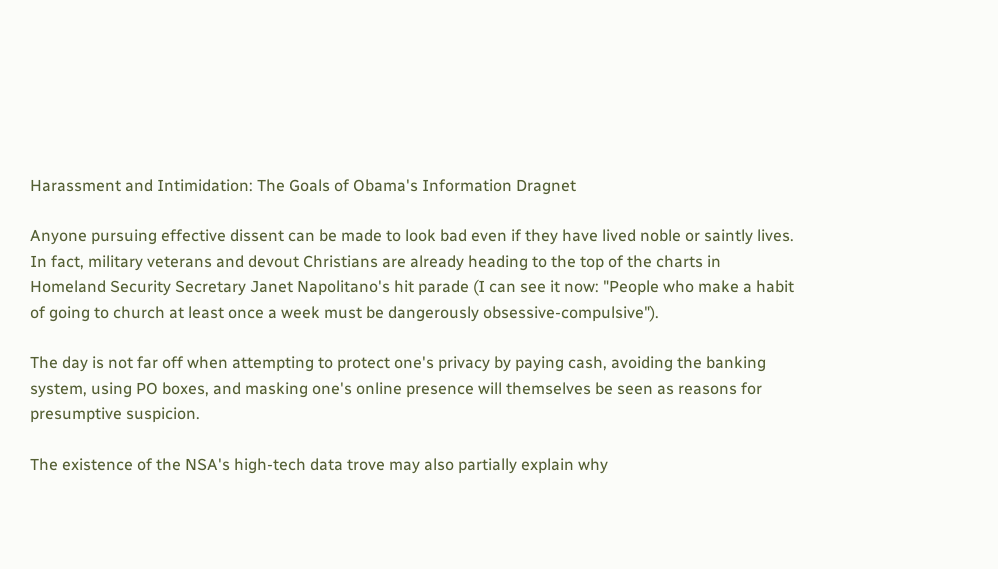Harassment and Intimidation: The Goals of Obama's Information Dragnet

Anyone pursuing effective dissent can be made to look bad even if they have lived noble or saintly lives. In fact, military veterans and devout Christians are already heading to the top of the charts in Homeland Security Secretary Janet Napolitano's hit parade (I can see it now: "People who make a habit of going to church at least once a week must be dangerously obsessive-compulsive").

The day is not far off when attempting to protect one's privacy by paying cash, avoiding the banking system, using PO boxes, and masking one's online presence will themselves be seen as reasons for presumptive suspicion.

The existence of the NSA's high-tech data trove may also partially explain why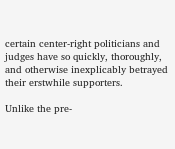certain center-right politicians and judges have so quickly, thoroughly, and otherwise inexplicably betrayed their erstwhile supporters.

Unlike the pre-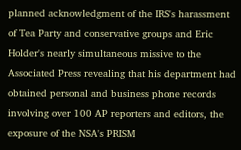planned acknowledgment of the IRS's harassment of Tea Party and conservative groups and Eric Holder's nearly simultaneous missive to the Associated Press revealing that his department had obtained personal and business phone records involving over 100 AP reporters and editors, the exposure of the NSA's PRISM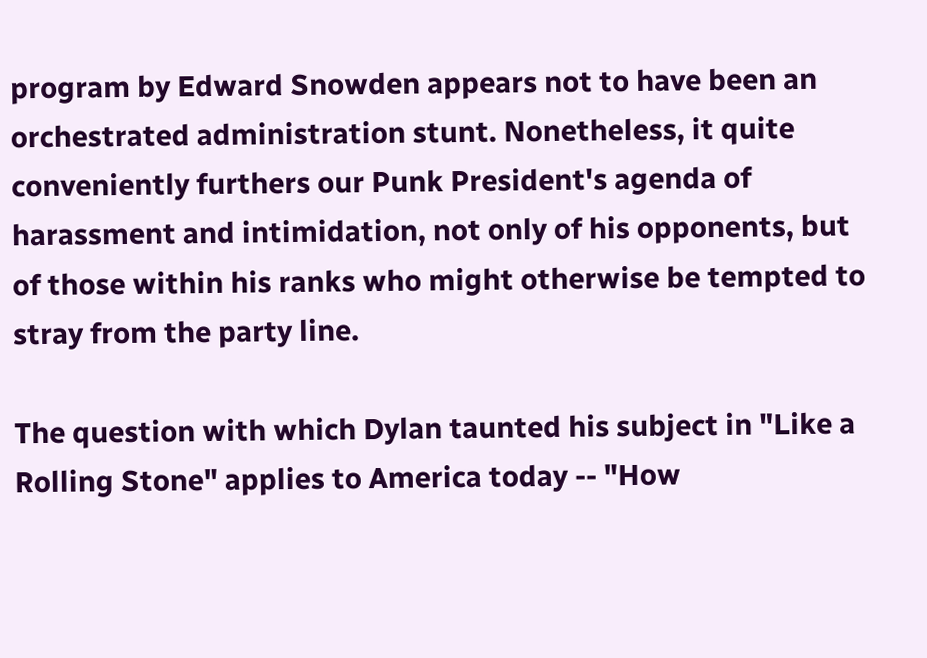program by Edward Snowden appears not to have been an orchestrated administration stunt. Nonetheless, it quite conveniently furthers our Punk President's agenda of harassment and intimidation, not only of his opponents, but of those within his ranks who might otherwise be tempted to stray from the party line.

The question with which Dylan taunted his subject in "Like a Rolling Stone" applies to America today -- "How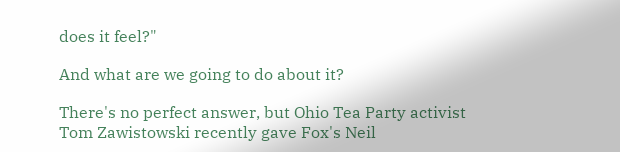does it feel?"

And what are we going to do about it?

There's no perfect answer, but Ohio Tea Party activist Tom Zawistowski recently gave Fox's Neil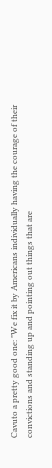Cavuto a pretty good one: "We fix it by Americans individually having the courage of their convictions and standing up and pointing out things that are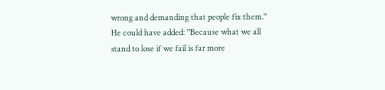wrong and demanding that people fix them." He could have added: "Because what we all stand to lose if we fail is far more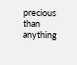precious than anything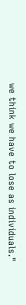we think we have to lose as individuals."